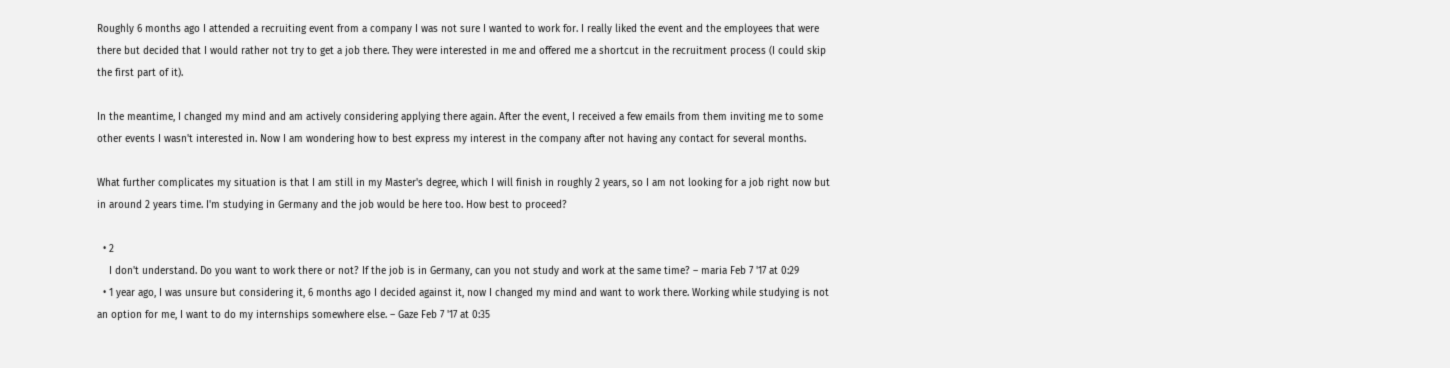Roughly 6 months ago I attended a recruiting event from a company I was not sure I wanted to work for. I really liked the event and the employees that were there but decided that I would rather not try to get a job there. They were interested in me and offered me a shortcut in the recruitment process (I could skip the first part of it).

In the meantime, I changed my mind and am actively considering applying there again. After the event, I received a few emails from them inviting me to some other events I wasn't interested in. Now I am wondering how to best express my interest in the company after not having any contact for several months.

What further complicates my situation is that I am still in my Master's degree, which I will finish in roughly 2 years, so I am not looking for a job right now but in around 2 years time. I'm studying in Germany and the job would be here too. How best to proceed?

  • 2
    I don't understand. Do you want to work there or not? If the job is in Germany, can you not study and work at the same time? – maria Feb 7 '17 at 0:29
  • 1 year ago, I was unsure but considering it, 6 months ago I decided against it, now I changed my mind and want to work there. Working while studying is not an option for me, I want to do my internships somewhere else. – Gaze Feb 7 '17 at 0:35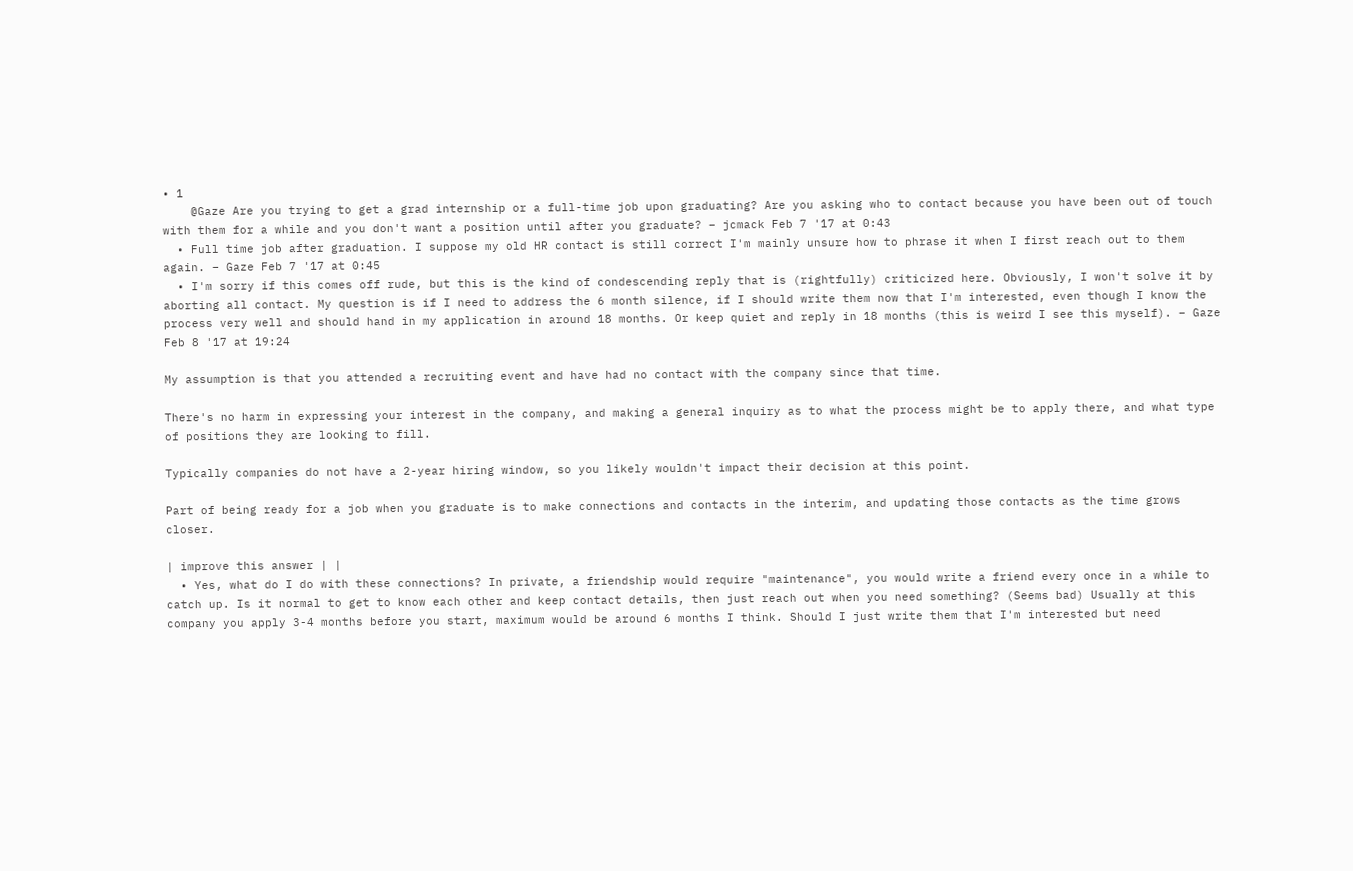• 1
    @Gaze Are you trying to get a grad internship or a full-time job upon graduating? Are you asking who to contact because you have been out of touch with them for a while and you don't want a position until after you graduate? – jcmack Feb 7 '17 at 0:43
  • Full time job after graduation. I suppose my old HR contact is still correct I'm mainly unsure how to phrase it when I first reach out to them again. – Gaze Feb 7 '17 at 0:45
  • I'm sorry if this comes off rude, but this is the kind of condescending reply that is (rightfully) criticized here. Obviously, I won't solve it by aborting all contact. My question is if I need to address the 6 month silence, if I should write them now that I'm interested, even though I know the process very well and should hand in my application in around 18 months. Or keep quiet and reply in 18 months (this is weird I see this myself). – Gaze Feb 8 '17 at 19:24

My assumption is that you attended a recruiting event and have had no contact with the company since that time.

There's no harm in expressing your interest in the company, and making a general inquiry as to what the process might be to apply there, and what type of positions they are looking to fill.

Typically companies do not have a 2-year hiring window, so you likely wouldn't impact their decision at this point.

Part of being ready for a job when you graduate is to make connections and contacts in the interim, and updating those contacts as the time grows closer.

| improve this answer | |
  • Yes, what do I do with these connections? In private, a friendship would require "maintenance", you would write a friend every once in a while to catch up. Is it normal to get to know each other and keep contact details, then just reach out when you need something? (Seems bad) Usually at this company you apply 3-4 months before you start, maximum would be around 6 months I think. Should I just write them that I'm interested but need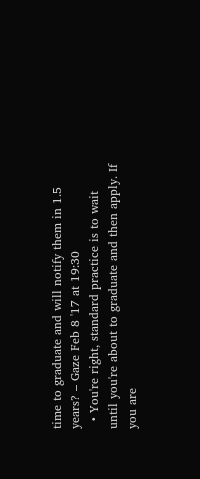time to graduate and will notify them in 1.5 years? – Gaze Feb 8 '17 at 19:30
  • You're right, standard practice is to wait until you're about to graduate and then apply. If you are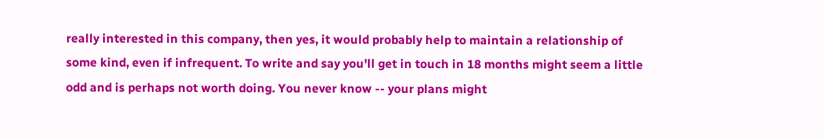really interested in this company, then yes, it would probably help to maintain a relationship of some kind, even if infrequent. To write and say you'll get in touch in 18 months might seem a little odd and is perhaps not worth doing. You never know -- your plans might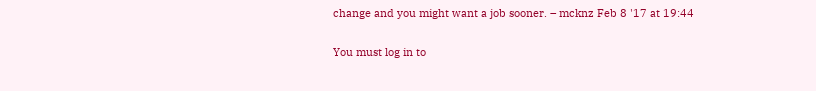change and you might want a job sooner. – mcknz Feb 8 '17 at 19:44

You must log in to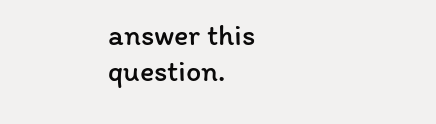answer this question.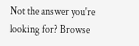Not the answer you're looking for? Browse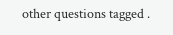other questions tagged .